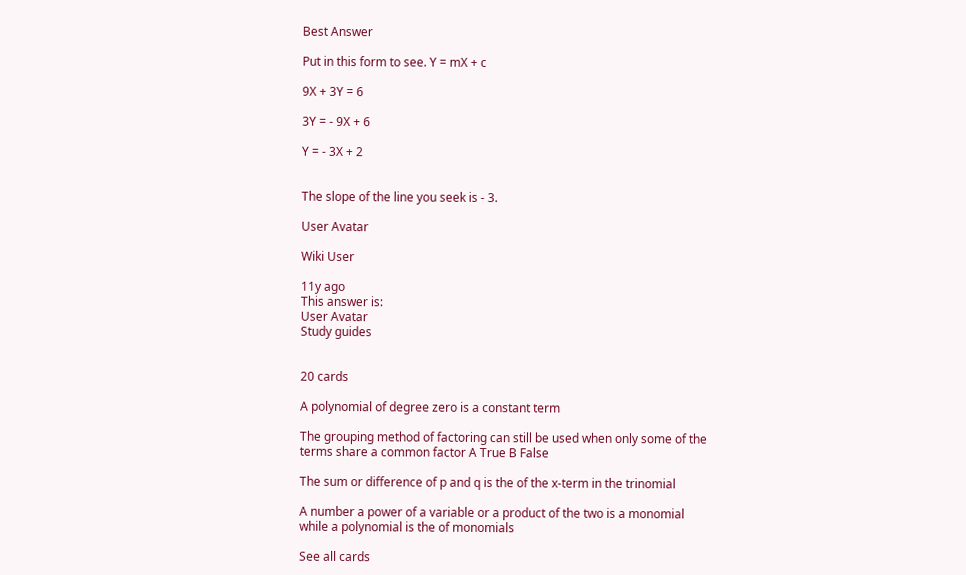Best Answer

Put in this form to see. Y = mX + c

9X + 3Y = 6

3Y = - 9X + 6

Y = - 3X + 2


The slope of the line you seek is - 3.

User Avatar

Wiki User

11y ago
This answer is:
User Avatar
Study guides


20 cards

A polynomial of degree zero is a constant term

The grouping method of factoring can still be used when only some of the terms share a common factor A True B False

The sum or difference of p and q is the of the x-term in the trinomial

A number a power of a variable or a product of the two is a monomial while a polynomial is the of monomials

See all cards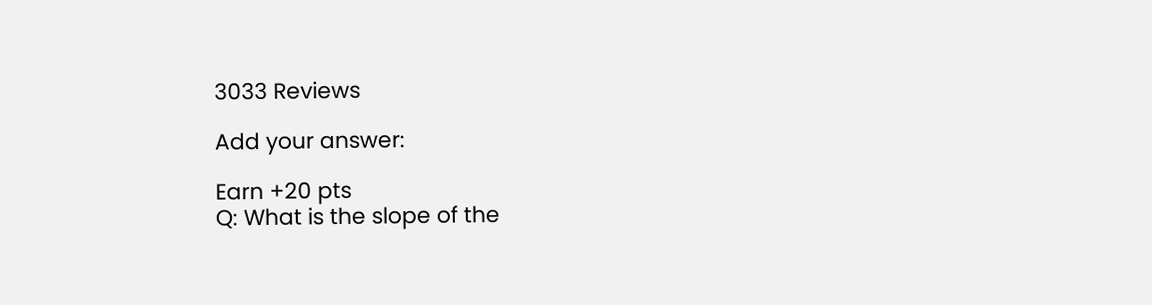3033 Reviews

Add your answer:

Earn +20 pts
Q: What is the slope of the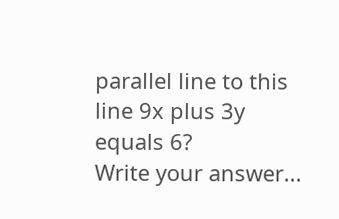parallel line to this line 9x plus 3y equals 6?
Write your answer...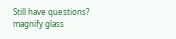Still have questions?
magnify glass